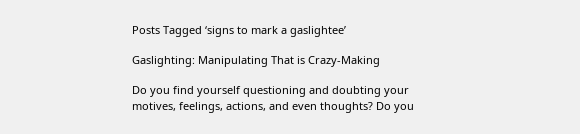Posts Tagged ‘signs to mark a gaslightee’

Gaslighting: Manipulating That is Crazy-Making

Do you find yourself questioning and doubting your motives, feelings, actions, and even thoughts? Do you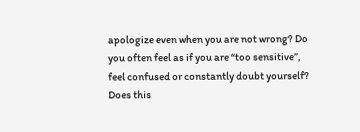apologize even when you are not wrong? Do you often feel as if you are “too sensitive”, feel confused or constantly doubt yourself? Does this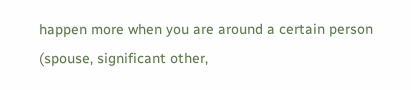happen more when you are around a certain person (spouse, significant other,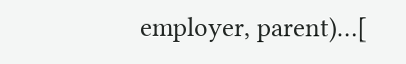employer, parent)…[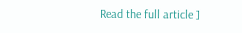Read the full article ]